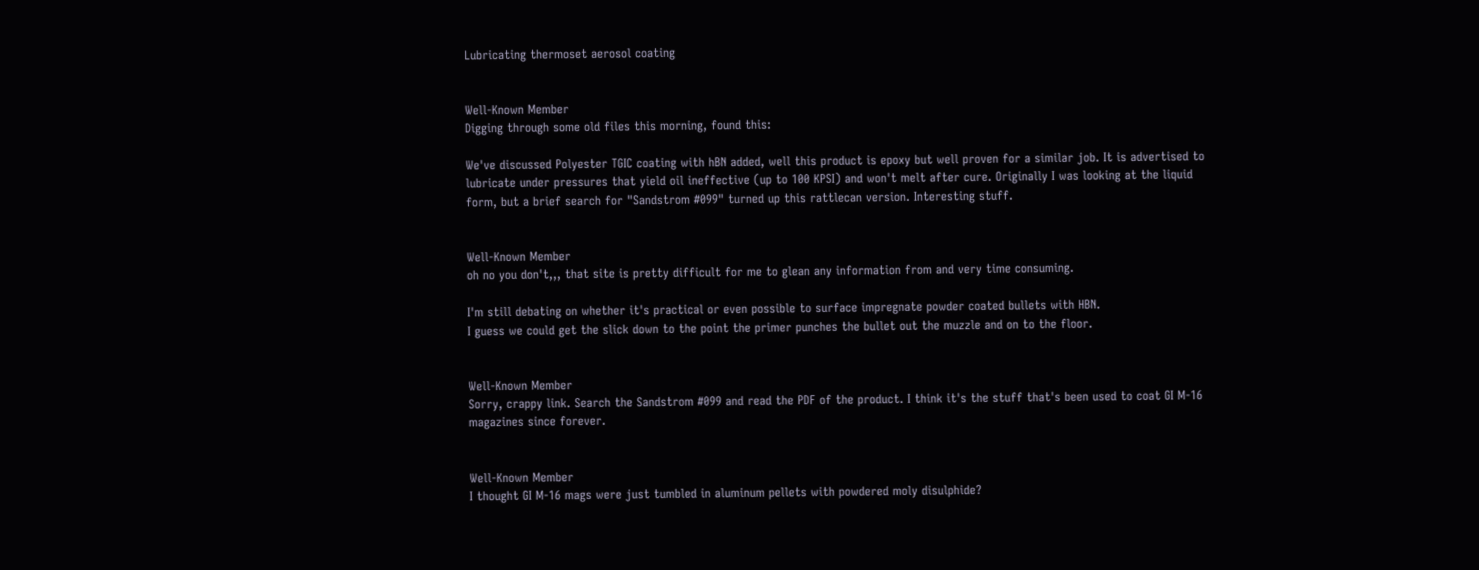Lubricating thermoset aerosol coating


Well-Known Member
Digging through some old files this morning, found this:

We've discussed Polyester TGIC coating with hBN added, well this product is epoxy but well proven for a similar job. It is advertised to lubricate under pressures that yield oil ineffective (up to 100 KPSI) and won't melt after cure. Originally I was looking at the liquid form, but a brief search for "Sandstrom #099" turned up this rattlecan version. Interesting stuff.


Well-Known Member
oh no you don't,,, that site is pretty difficult for me to glean any information from and very time consuming.

I'm still debating on whether it's practical or even possible to surface impregnate powder coated bullets with HBN.
I guess we could get the slick down to the point the primer punches the bullet out the muzzle and on to the floor.


Well-Known Member
Sorry, crappy link. Search the Sandstrom #099 and read the PDF of the product. I think it's the stuff that's been used to coat GI M-16 magazines since forever.


Well-Known Member
I thought GI M-16 mags were just tumbled in aluminum pellets with powdered moly disulphide?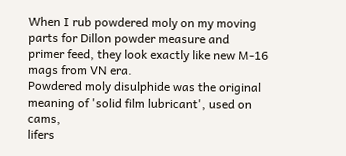When I rub powdered moly on my moving parts for Dillon powder measure and
primer feed, they look exactly like new M-16 mags from VN era.
Powdered moly disulphide was the original meaning of 'solid film lubricant', used on cams,
lifers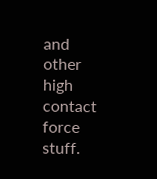and other high contact force stuff.